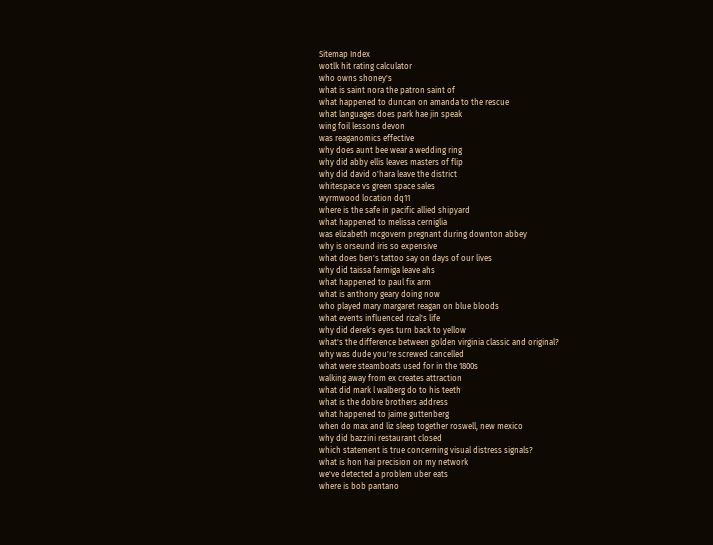Sitemap Index
wotlk hit rating calculator
who owns shoney's
what is saint nora the patron saint of
what happened to duncan on amanda to the rescue
what languages does park hae jin speak
wing foil lessons devon
was reaganomics effective
why does aunt bee wear a wedding ring
why did abby ellis leaves masters of flip
why did david o'hara leave the district
whitespace vs green space sales
wyrmwood location dq11
where is the safe in pacific allied shipyard
what happened to melissa cerniglia
was elizabeth mcgovern pregnant during downton abbey
why is orseund iris so expensive
what does ben's tattoo say on days of our lives
why did taissa farmiga leave ahs
what happened to paul fix arm
what is anthony geary doing now
who played mary margaret reagan on blue bloods
what events influenced rizal's life
why did derek's eyes turn back to yellow
what's the difference between golden virginia classic and original?
why was dude you're screwed cancelled
what were steamboats used for in the 1800s
walking away from ex creates attraction
what did mark l walberg do to his teeth
what is the dobre brothers address
what happened to jaime guttenberg
when do max and liz sleep together roswell, new mexico
why did bazzini restaurant closed
which statement is true concerning visual distress signals?
what is hon hai precision on my network
we've detected a problem uber eats
where is bob pantano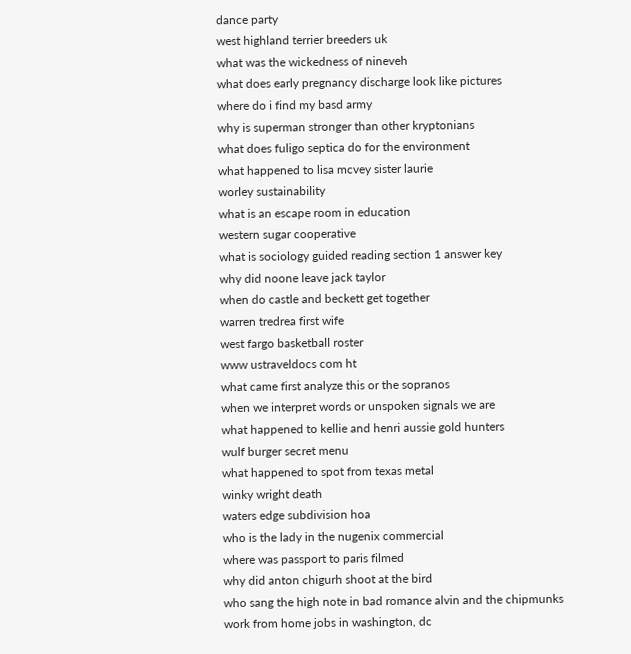dance party
west highland terrier breeders uk
what was the wickedness of nineveh
what does early pregnancy discharge look like pictures
where do i find my basd army
why is superman stronger than other kryptonians
what does fuligo septica do for the environment
what happened to lisa mcvey sister laurie
worley sustainability
what is an escape room in education
western sugar cooperative
what is sociology guided reading section 1 answer key
why did noone leave jack taylor
when do castle and beckett get together
warren tredrea first wife
west fargo basketball roster
www ustraveldocs com ht
what came first analyze this or the sopranos
when we interpret words or unspoken signals we are
what happened to kellie and henri aussie gold hunters
wulf burger secret menu
what happened to spot from texas metal
winky wright death
waters edge subdivision hoa
who is the lady in the nugenix commercial
where was passport to paris filmed
why did anton chigurh shoot at the bird
who sang the high note in bad romance alvin and the chipmunks
work from home jobs in washington, dc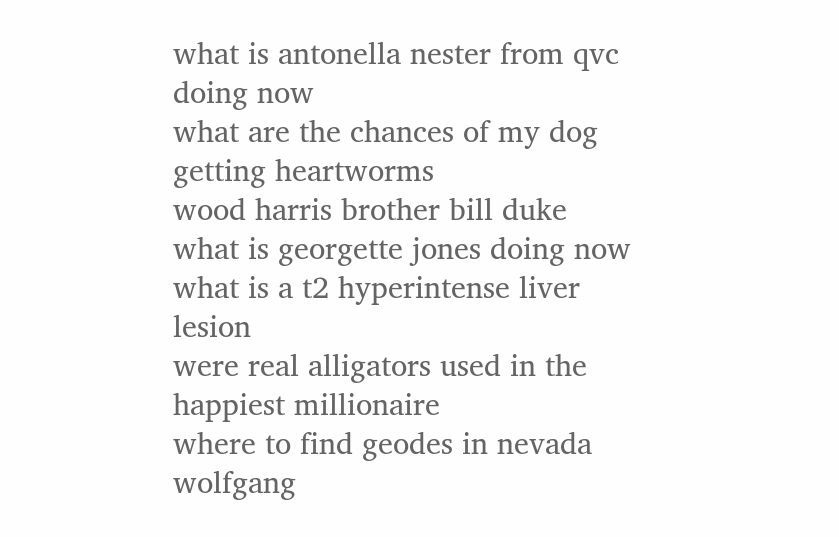what is antonella nester from qvc doing now
what are the chances of my dog getting heartworms
wood harris brother bill duke
what is georgette jones doing now
what is a t2 hyperintense liver lesion
were real alligators used in the happiest millionaire
where to find geodes in nevada
wolfgang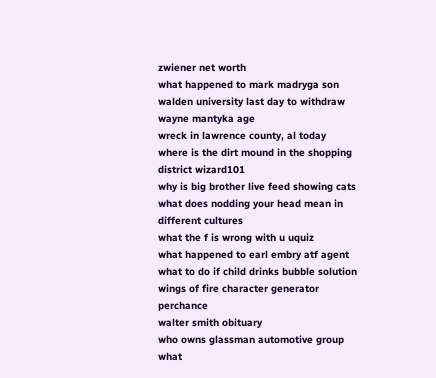zwiener net worth
what happened to mark madryga son
walden university last day to withdraw
wayne mantyka age
wreck in lawrence county, al today
where is the dirt mound in the shopping district wizard101
why is big brother live feed showing cats
what does nodding your head mean in different cultures
what the f is wrong with u uquiz
what happened to earl embry atf agent
what to do if child drinks bubble solution
wings of fire character generator perchance
walter smith obituary
who owns glassman automotive group
what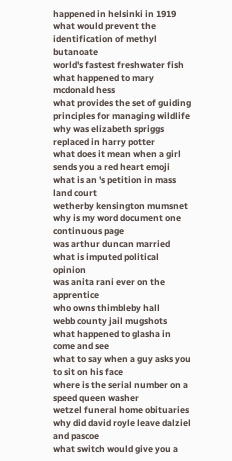happened in helsinki in 1919
what would prevent the identification of methyl butanoate
world's fastest freshwater fish
what happened to mary mcdonald hess
what provides the set of guiding principles for managing wildlife
why was elizabeth spriggs replaced in harry potter
what does it mean when a girl sends you a red heart emoji
what is an 's petition in mass land court
wetherby kensington mumsnet
why is my word document one continuous page
was arthur duncan married
what is imputed political opinion
was anita rani ever on the apprentice
who owns thimbleby hall
webb county jail mugshots
what happened to glasha in come and see
what to say when a guy asks you to sit on his face
where is the serial number on a speed queen washer
wetzel funeral home obituaries
why did david royle leave dalziel and pascoe
what switch would give you a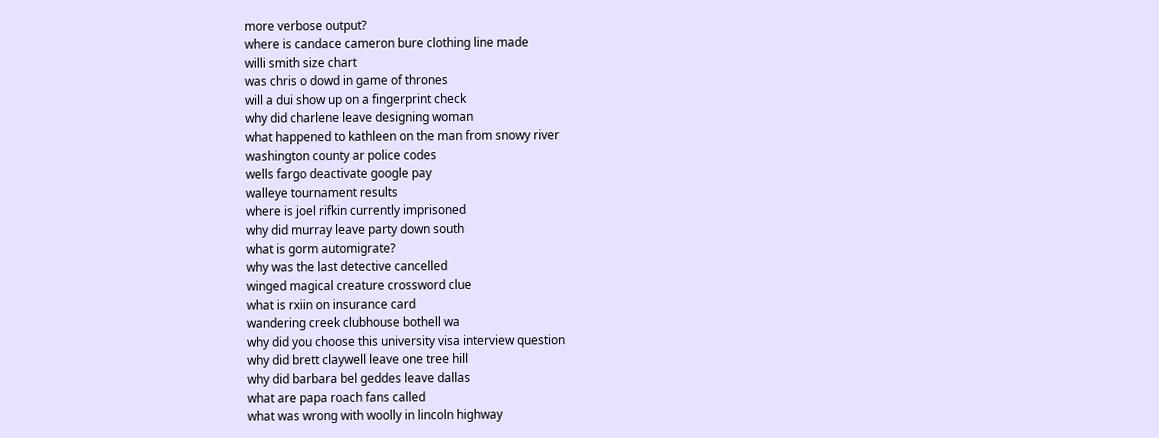more verbose output?
where is candace cameron bure clothing line made
willi smith size chart
was chris o dowd in game of thrones
will a dui show up on a fingerprint check
why did charlene leave designing woman
what happened to kathleen on the man from snowy river
washington county ar police codes
wells fargo deactivate google pay
walleye tournament results
where is joel rifkin currently imprisoned
why did murray leave party down south
what is gorm automigrate?
why was the last detective cancelled
winged magical creature crossword clue
what is rxiin on insurance card
wandering creek clubhouse bothell wa
why did you choose this university visa interview question
why did brett claywell leave one tree hill
why did barbara bel geddes leave dallas
what are papa roach fans called
what was wrong with woolly in lincoln highway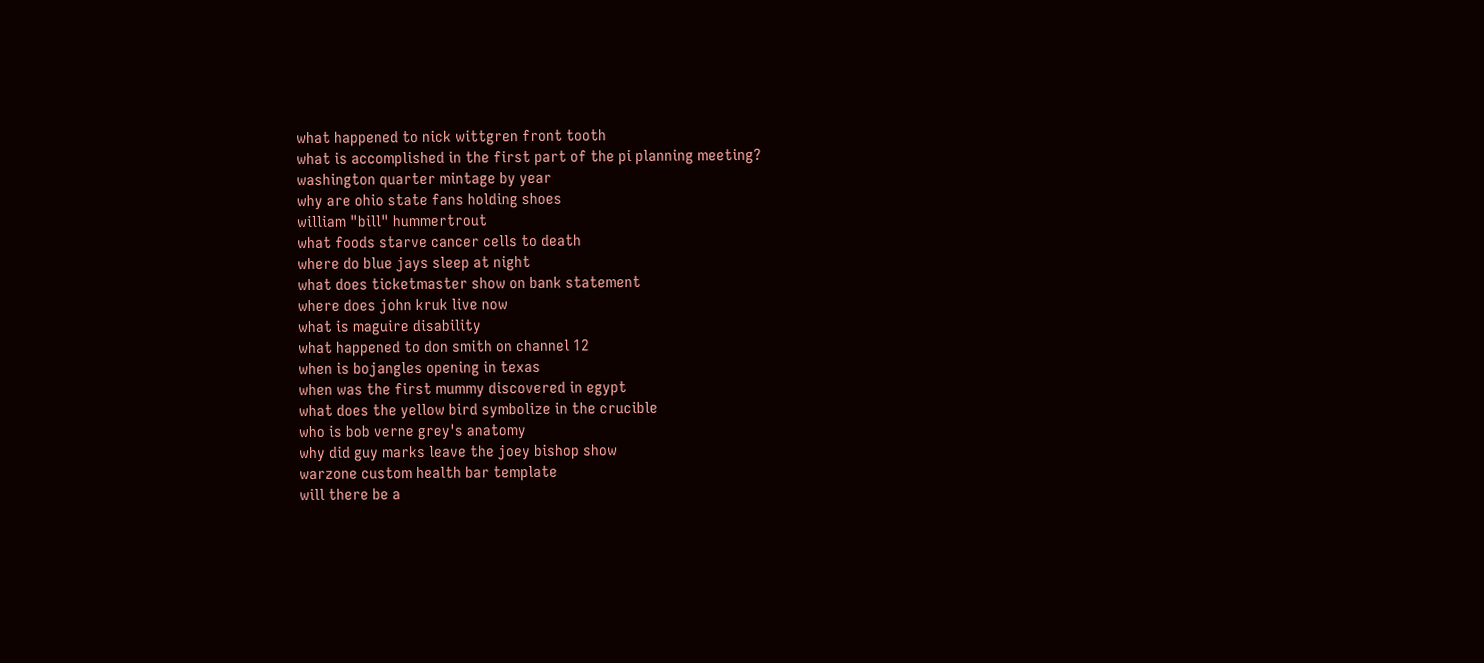what happened to nick wittgren front tooth
what is accomplished in the first part of the pi planning meeting?
washington quarter mintage by year
why are ohio state fans holding shoes
william "bill" hummertrout
what foods starve cancer cells to death
where do blue jays sleep at night
what does ticketmaster show on bank statement
where does john kruk live now
what is maguire disability
what happened to don smith on channel 12
when is bojangles opening in texas
when was the first mummy discovered in egypt
what does the yellow bird symbolize in the crucible
who is bob verne grey's anatomy
why did guy marks leave the joey bishop show
warzone custom health bar template
will there be a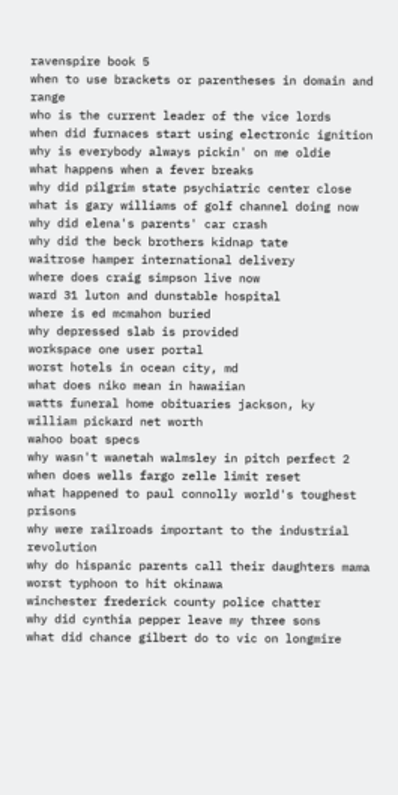ravenspire book 5
when to use brackets or parentheses in domain and range
who is the current leader of the vice lords
when did furnaces start using electronic ignition
why is everybody always pickin' on me oldie
what happens when a fever breaks
why did pilgrim state psychiatric center close
what is gary williams of golf channel doing now
why did elena's parents' car crash
why did the beck brothers kidnap tate
waitrose hamper international delivery
where does craig simpson live now
ward 31 luton and dunstable hospital
where is ed mcmahon buried
why depressed slab is provided
workspace one user portal
worst hotels in ocean city, md
what does niko mean in hawaiian
watts funeral home obituaries jackson, ky
william pickard net worth
wahoo boat specs
why wasn't wanetah walmsley in pitch perfect 2
when does wells fargo zelle limit reset
what happened to paul connolly world's toughest prisons
why were railroads important to the industrial revolution
why do hispanic parents call their daughters mama
worst typhoon to hit okinawa
winchester frederick county police chatter
why did cynthia pepper leave my three sons
what did chance gilbert do to vic on longmire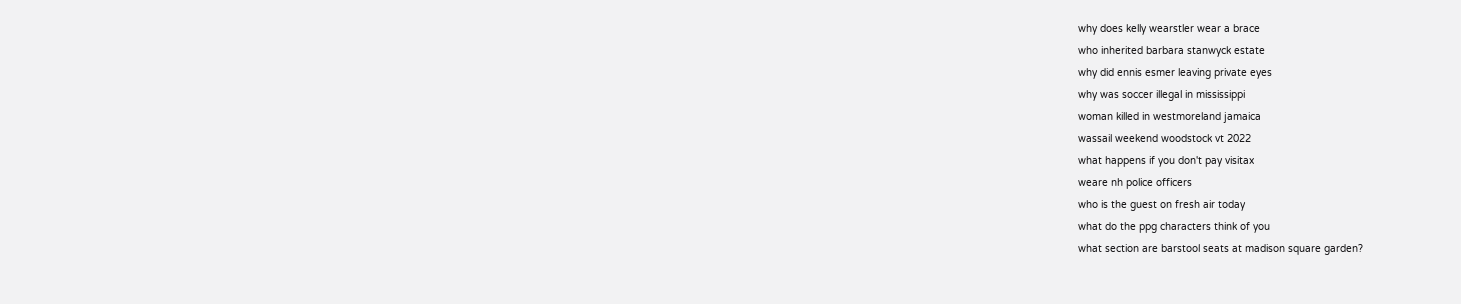why does kelly wearstler wear a brace
who inherited barbara stanwyck estate
why did ennis esmer leaving private eyes
why was soccer illegal in mississippi
woman killed in westmoreland jamaica
wassail weekend woodstock vt 2022
what happens if you don't pay visitax
weare nh police officers
who is the guest on fresh air today
what do the ppg characters think of you
what section are barstool seats at madison square garden?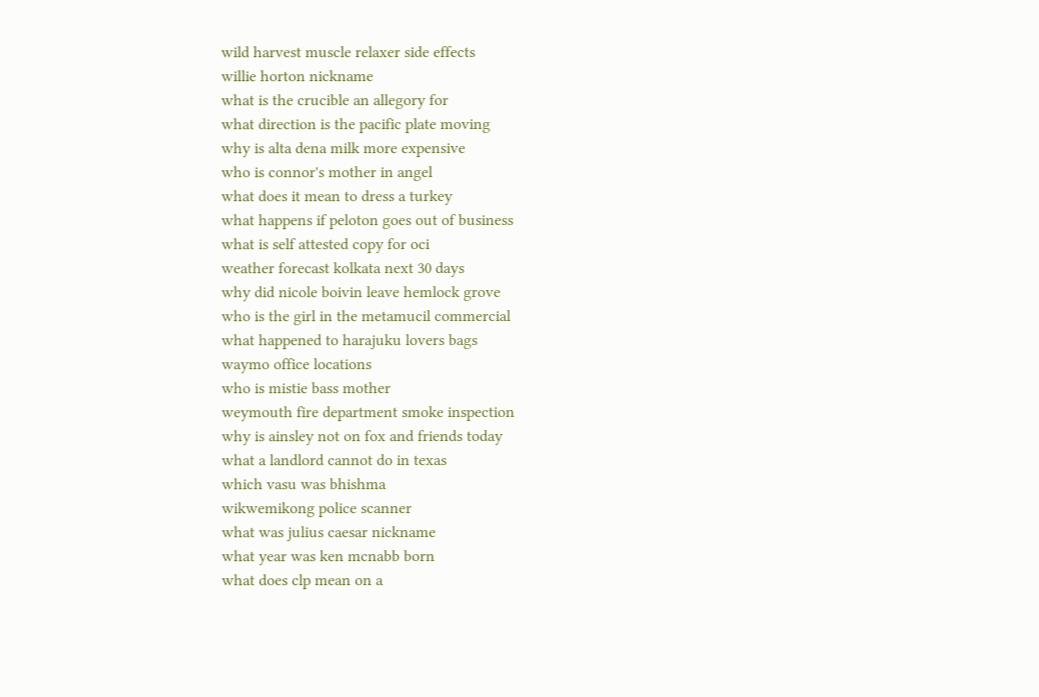wild harvest muscle relaxer side effects
willie horton nickname
what is the crucible an allegory for
what direction is the pacific plate moving
why is alta dena milk more expensive
who is connor's mother in angel
what does it mean to dress a turkey
what happens if peloton goes out of business
what is self attested copy for oci
weather forecast kolkata next 30 days
why did nicole boivin leave hemlock grove
who is the girl in the metamucil commercial
what happened to harajuku lovers bags
waymo office locations
who is mistie bass mother
weymouth fire department smoke inspection
why is ainsley not on fox and friends today
what a landlord cannot do in texas
which vasu was bhishma
wikwemikong police scanner
what was julius caesar nickname
what year was ken mcnabb born
what does clp mean on a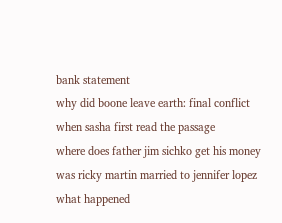bank statement
why did boone leave earth: final conflict
when sasha first read the passage
where does father jim sichko get his money
was ricky martin married to jennifer lopez
what happened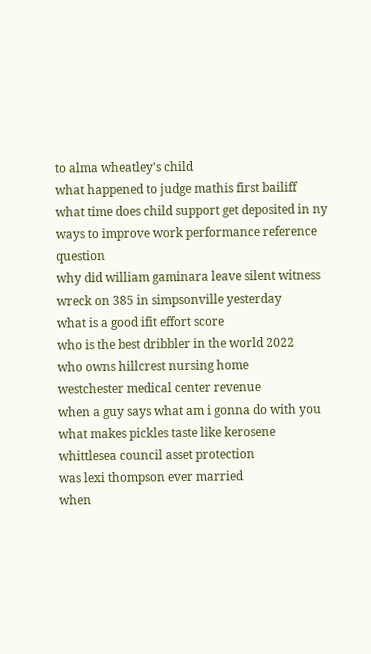to alma wheatley's child
what happened to judge mathis first bailiff
what time does child support get deposited in ny
ways to improve work performance reference question
why did william gaminara leave silent witness
wreck on 385 in simpsonville yesterday
what is a good ifit effort score
who is the best dribbler in the world 2022
who owns hillcrest nursing home
westchester medical center revenue
when a guy says what am i gonna do with you
what makes pickles taste like kerosene
whittlesea council asset protection
was lexi thompson ever married
when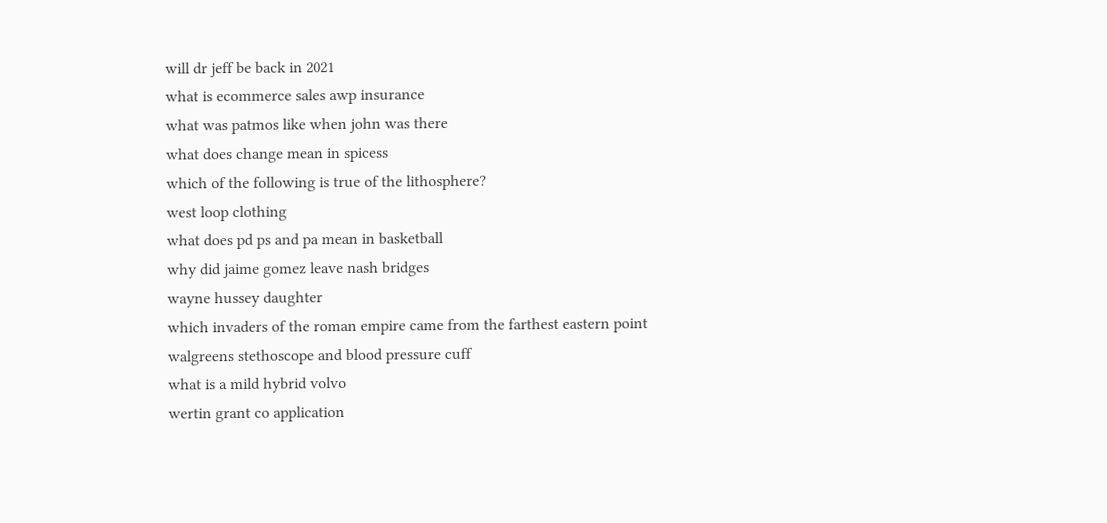will dr jeff be back in 2021
what is ecommerce sales awp insurance
what was patmos like when john was there
what does change mean in spicess
which of the following is true of the lithosphere?
west loop clothing
what does pd ps and pa mean in basketball
why did jaime gomez leave nash bridges
wayne hussey daughter
which invaders of the roman empire came from the farthest eastern point
walgreens stethoscope and blood pressure cuff
what is a mild hybrid volvo
wertin grant co application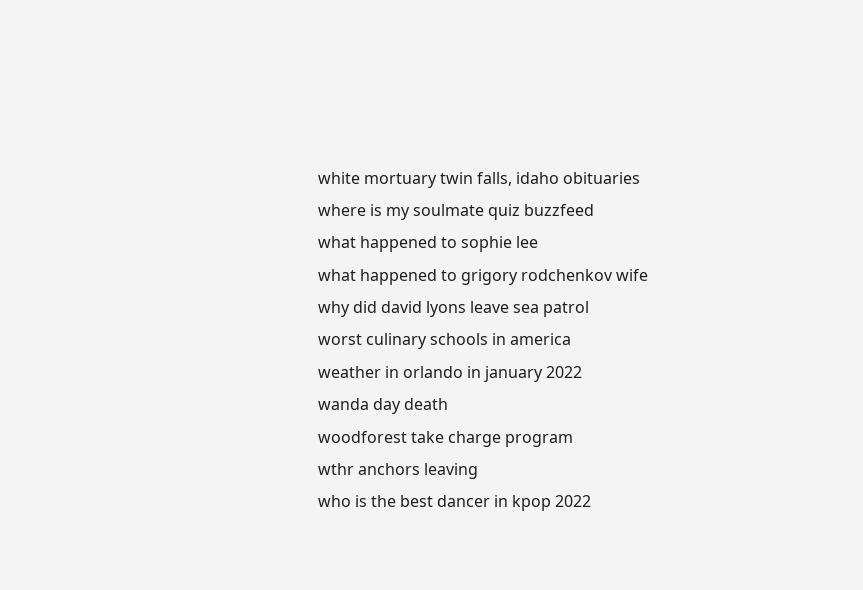white mortuary twin falls, idaho obituaries
where is my soulmate quiz buzzfeed
what happened to sophie lee
what happened to grigory rodchenkov wife
why did david lyons leave sea patrol
worst culinary schools in america
weather in orlando in january 2022
wanda day death
woodforest take charge program
wthr anchors leaving
who is the best dancer in kpop 2022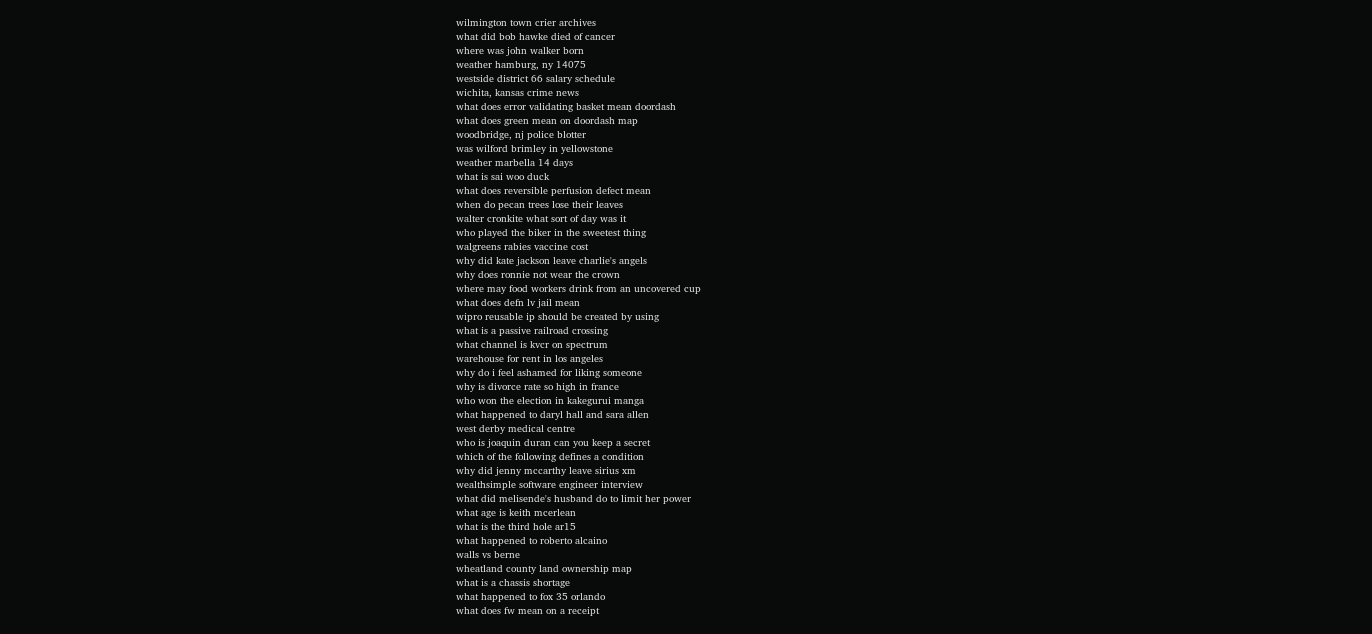wilmington town crier archives
what did bob hawke died of cancer
where was john walker born
weather hamburg, ny 14075
westside district 66 salary schedule
wichita, kansas crime news
what does error validating basket mean doordash
what does green mean on doordash map
woodbridge, nj police blotter
was wilford brimley in yellowstone
weather marbella 14 days
what is sai woo duck
what does reversible perfusion defect mean
when do pecan trees lose their leaves
walter cronkite what sort of day was it
who played the biker in the sweetest thing
walgreens rabies vaccine cost
why did kate jackson leave charlie's angels
why does ronnie not wear the crown
where may food workers drink from an uncovered cup
what does defn lv jail mean
wipro reusable ip should be created by using
what is a passive railroad crossing
what channel is kvcr on spectrum
warehouse for rent in los angeles
why do i feel ashamed for liking someone
why is divorce rate so high in france
who won the election in kakegurui manga
what happened to daryl hall and sara allen
west derby medical centre
who is joaquin duran can you keep a secret
which of the following defines a condition
why did jenny mccarthy leave sirius xm
wealthsimple software engineer interview
what did melisende's husband do to limit her power
what age is keith mcerlean
what is the third hole ar15
what happened to roberto alcaino
walls vs berne
wheatland county land ownership map
what is a chassis shortage
what happened to fox 35 orlando
what does fw mean on a receipt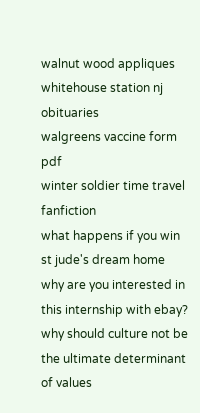walnut wood appliques
whitehouse station nj obituaries
walgreens vaccine form pdf
winter soldier time travel fanfiction
what happens if you win st jude's dream home
why are you interested in this internship with ebay?
why should culture not be the ultimate determinant of values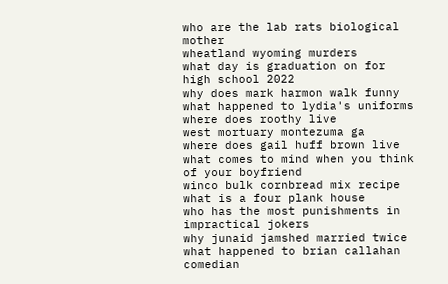who are the lab rats biological mother
wheatland wyoming murders
what day is graduation on for high school 2022
why does mark harmon walk funny
what happened to lydia's uniforms
where does roothy live
west mortuary montezuma ga
where does gail huff brown live
what comes to mind when you think of your boyfriend
winco bulk cornbread mix recipe
what is a four plank house
who has the most punishments in impractical jokers
why junaid jamshed married twice
what happened to brian callahan comedian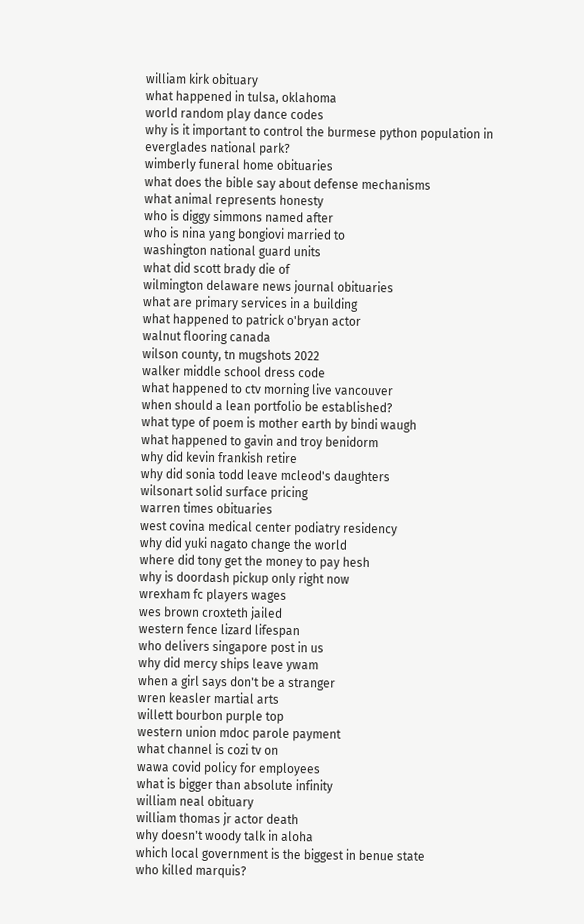william kirk obituary
what happened in tulsa, oklahoma
world random play dance codes
why is it important to control the burmese python population in everglades national park?
wimberly funeral home obituaries
what does the bible say about defense mechanisms
what animal represents honesty
who is diggy simmons named after
who is nina yang bongiovi married to
washington national guard units
what did scott brady die of
wilmington delaware news journal obituaries
what are primary services in a building
what happened to patrick o'bryan actor
walnut flooring canada
wilson county, tn mugshots 2022
walker middle school dress code
what happened to ctv morning live vancouver
when should a lean portfolio be established?
what type of poem is mother earth by bindi waugh
what happened to gavin and troy benidorm
why did kevin frankish retire
why did sonia todd leave mcleod's daughters
wilsonart solid surface pricing
warren times obituaries
west covina medical center podiatry residency
why did yuki nagato change the world
where did tony get the money to pay hesh
why is doordash pickup only right now
wrexham fc players wages
wes brown croxteth jailed
western fence lizard lifespan
who delivers singapore post in us
why did mercy ships leave ywam
when a girl says don't be a stranger
wren keasler martial arts
willett bourbon purple top
western union mdoc parole payment
what channel is cozi tv on
wawa covid policy for employees
what is bigger than absolute infinity
william neal obituary
william thomas jr actor death
why doesn't woody talk in aloha
which local government is the biggest in benue state
who killed marquis?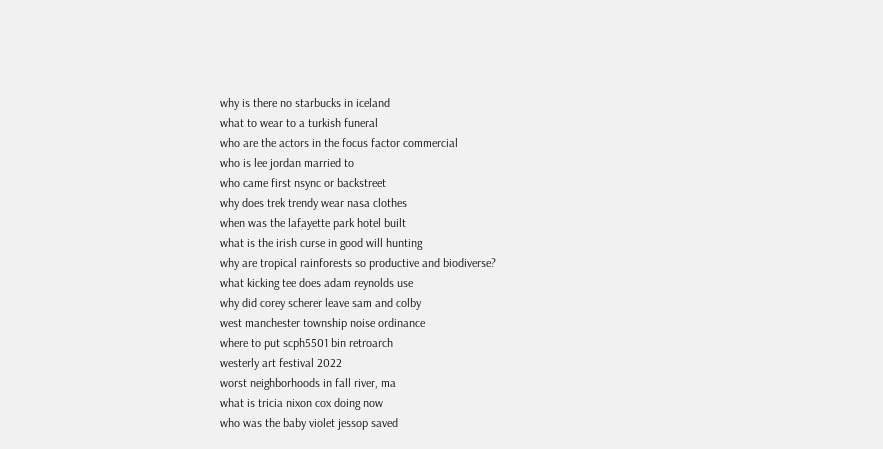why is there no starbucks in iceland
what to wear to a turkish funeral
who are the actors in the focus factor commercial
who is lee jordan married to
who came first nsync or backstreet
why does trek trendy wear nasa clothes
when was the lafayette park hotel built
what is the irish curse in good will hunting
why are tropical rainforests so productive and biodiverse?
what kicking tee does adam reynolds use
why did corey scherer leave sam and colby
west manchester township noise ordinance
where to put scph5501 bin retroarch
westerly art festival 2022
worst neighborhoods in fall river, ma
what is tricia nixon cox doing now
who was the baby violet jessop saved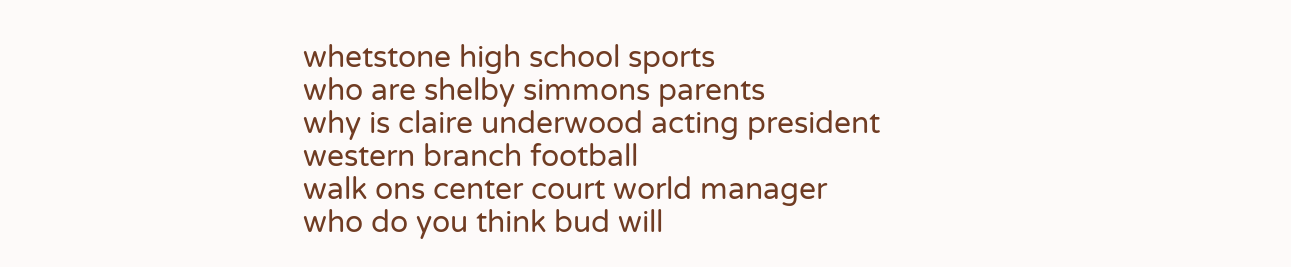whetstone high school sports
who are shelby simmons parents
why is claire underwood acting president
western branch football
walk ons center court world manager
who do you think bud will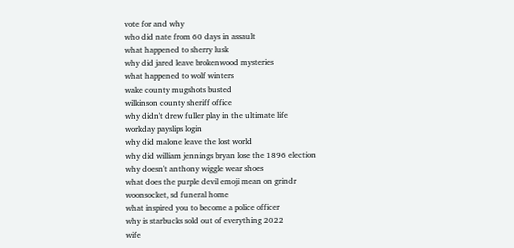vote for and why
who did nate from 60 days in assault
what happened to sherry lusk
why did jared leave brokenwood mysteries
what happened to wolf winters
wake county mugshots busted
wilkinson county sheriff office
why didn't drew fuller play in the ultimate life
workday payslips login
why did malone leave the lost world
why did william jennings bryan lose the 1896 election
why doesn't anthony wiggle wear shoes
what does the purple devil emoji mean on grindr
woonsocket, sd funeral home
what inspired you to become a police officer
why is starbucks sold out of everything 2022
wife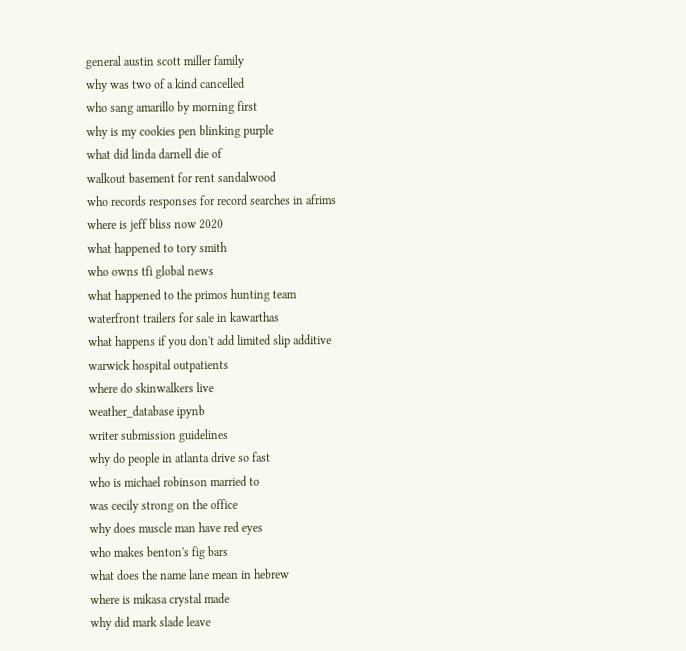general austin scott miller family
why was two of a kind cancelled
who sang amarillo by morning first
why is my cookies pen blinking purple
what did linda darnell die of
walkout basement for rent sandalwood
who records responses for record searches in afrims
where is jeff bliss now 2020
what happened to tory smith
who owns tfi global news
what happened to the primos hunting team
waterfront trailers for sale in kawarthas
what happens if you don't add limited slip additive
warwick hospital outpatients
where do skinwalkers live
weather_database ipynb
writer submission guidelines
why do people in atlanta drive so fast
who is michael robinson married to
was cecily strong on the office
why does muscle man have red eyes
who makes benton's fig bars
what does the name lane mean in hebrew
where is mikasa crystal made
why did mark slade leave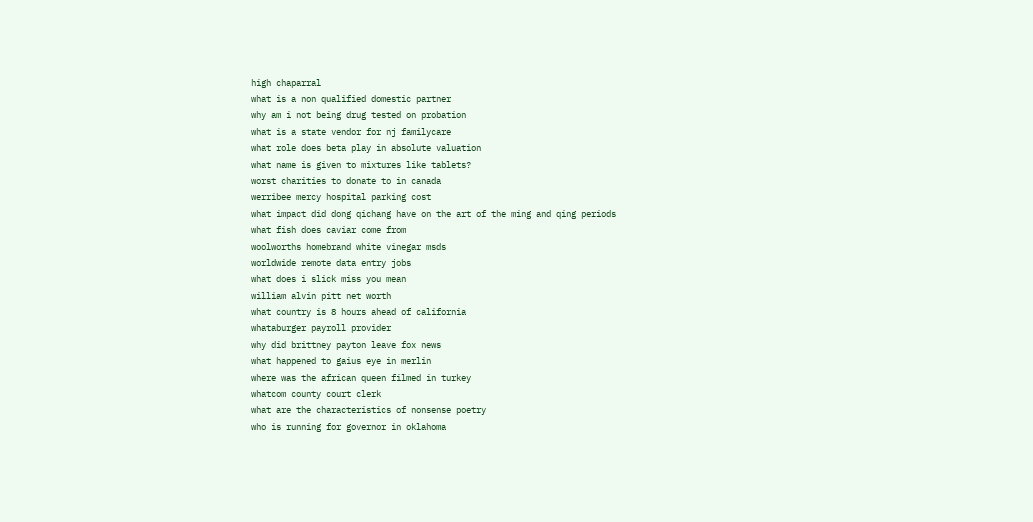high chaparral
what is a non qualified domestic partner
why am i not being drug tested on probation
what is a state vendor for nj familycare
what role does beta play in absolute valuation
what name is given to mixtures like tablets?
worst charities to donate to in canada
werribee mercy hospital parking cost
what impact did dong qichang have on the art of the ming and qing periods
what fish does caviar come from
woolworths homebrand white vinegar msds
worldwide remote data entry jobs
what does i slick miss you mean
william alvin pitt net worth
what country is 8 hours ahead of california
whataburger payroll provider
why did brittney payton leave fox news
what happened to gaius eye in merlin
where was the african queen filmed in turkey
whatcom county court clerk
what are the characteristics of nonsense poetry
who is running for governor in oklahoma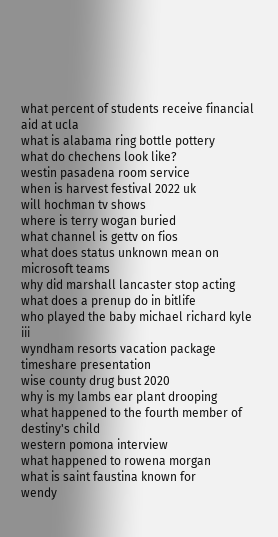what percent of students receive financial aid at ucla
what is alabama ring bottle pottery
what do chechens look like?
westin pasadena room service
when is harvest festival 2022 uk
will hochman tv shows
where is terry wogan buried
what channel is gettv on fios
what does status unknown mean on microsoft teams
why did marshall lancaster stop acting
what does a prenup do in bitlife
who played the baby michael richard kyle iii
wyndham resorts vacation package timeshare presentation
wise county drug bust 2020
why is my lambs ear plant drooping
what happened to the fourth member of destiny's child
western pomona interview
what happened to rowena morgan
what is saint faustina known for
wendy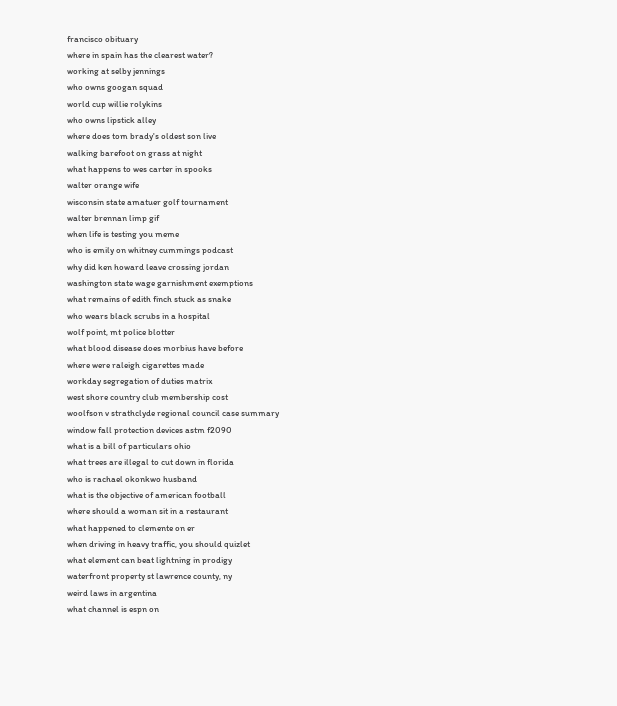francisco obituary
where in spain has the clearest water?
working at selby jennings
who owns googan squad
world cup willie rolykins
who owns lipstick alley
where does tom brady's oldest son live
walking barefoot on grass at night
what happens to wes carter in spooks
walter orange wife
wisconsin state amatuer golf tournament
walter brennan limp gif
when life is testing you meme
who is emily on whitney cummings podcast
why did ken howard leave crossing jordan
washington state wage garnishment exemptions
what remains of edith finch stuck as snake
who wears black scrubs in a hospital
wolf point, mt police blotter
what blood disease does morbius have before
where were raleigh cigarettes made
workday segregation of duties matrix
west shore country club membership cost
woolfson v strathclyde regional council case summary
window fall protection devices astm f2090
what is a bill of particulars ohio
what trees are illegal to cut down in florida
who is rachael okonkwo husband
what is the objective of american football
where should a woman sit in a restaurant
what happened to clemente on er
when driving in heavy traffic, you should quizlet
what element can beat lightning in prodigy
waterfront property st lawrence county, ny
weird laws in argentina
what channel is espn on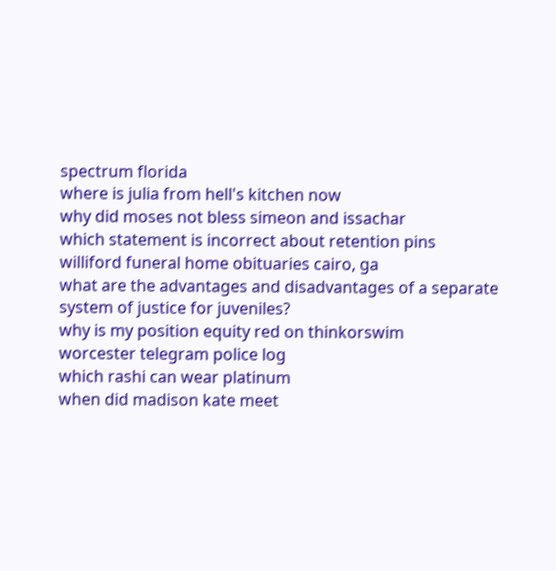spectrum florida
where is julia from hell's kitchen now
why did moses not bless simeon and issachar
which statement is incorrect about retention pins
williford funeral home obituaries cairo, ga
what are the advantages and disadvantages of a separate system of justice for juveniles?
why is my position equity red on thinkorswim
worcester telegram police log
which rashi can wear platinum
when did madison kate meet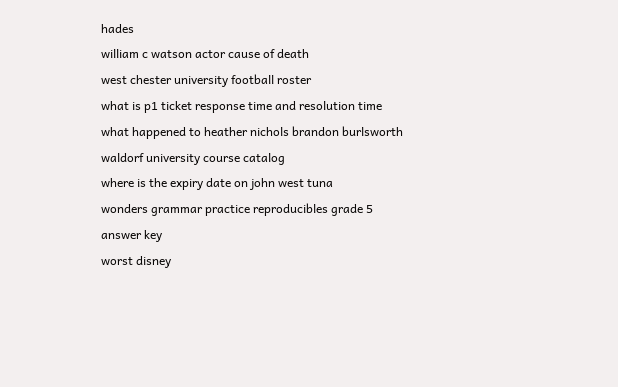hades
william c watson actor cause of death
west chester university football roster
what is p1 ticket response time and resolution time
what happened to heather nichols brandon burlsworth
waldorf university course catalog
where is the expiry date on john west tuna
wonders grammar practice reproducibles grade 5 answer key
worst disney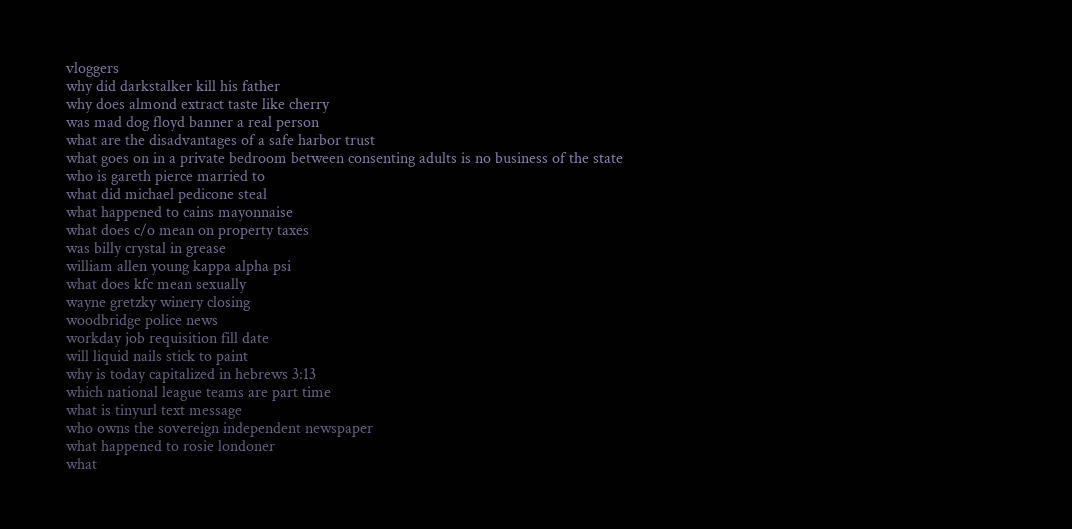vloggers
why did darkstalker kill his father
why does almond extract taste like cherry
was mad dog floyd banner a real person
what are the disadvantages of a safe harbor trust
what goes on in a private bedroom between consenting adults is no business of the state
who is gareth pierce married to
what did michael pedicone steal
what happened to cains mayonnaise
what does c/o mean on property taxes
was billy crystal in grease
william allen young kappa alpha psi
what does kfc mean sexually
wayne gretzky winery closing
woodbridge police news
workday job requisition fill date
will liquid nails stick to paint
why is today capitalized in hebrews 3:13
which national league teams are part time
what is tinyurl text message
who owns the sovereign independent newspaper
what happened to rosie londoner
what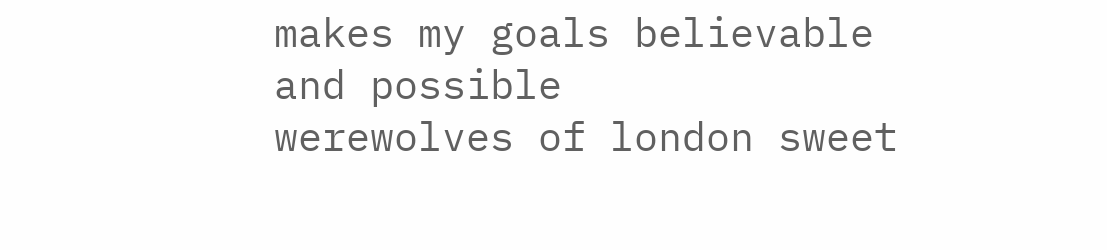makes my goals believable and possible
werewolves of london sweet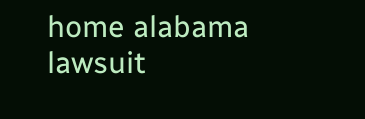home alabama lawsuit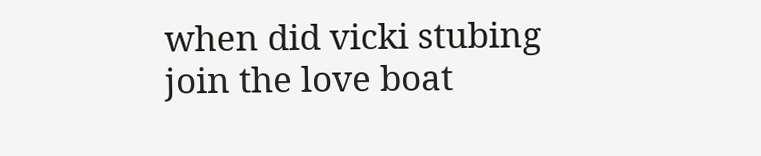when did vicki stubing join the love boat